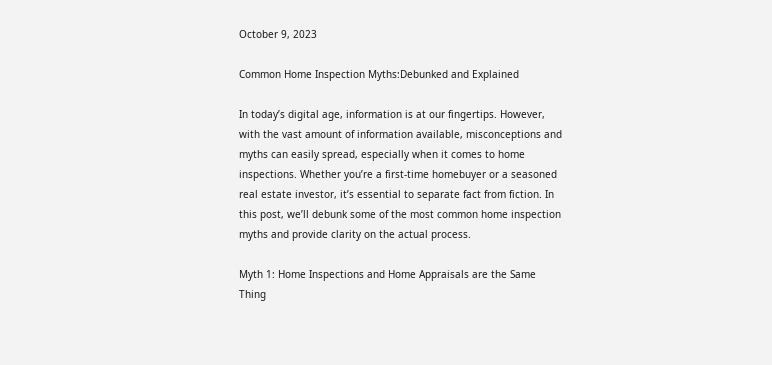October 9, 2023

Common Home Inspection Myths:Debunked and Explained

In today’s digital age, information is at our fingertips. However, with the vast amount of information available, misconceptions and myths can easily spread, especially when it comes to home inspections. Whether you’re a first-time homebuyer or a seasoned real estate investor, it’s essential to separate fact from fiction. In this post, we’ll debunk some of the most common home inspection myths and provide clarity on the actual process.

Myth 1: Home Inspections and Home Appraisals are the Same Thing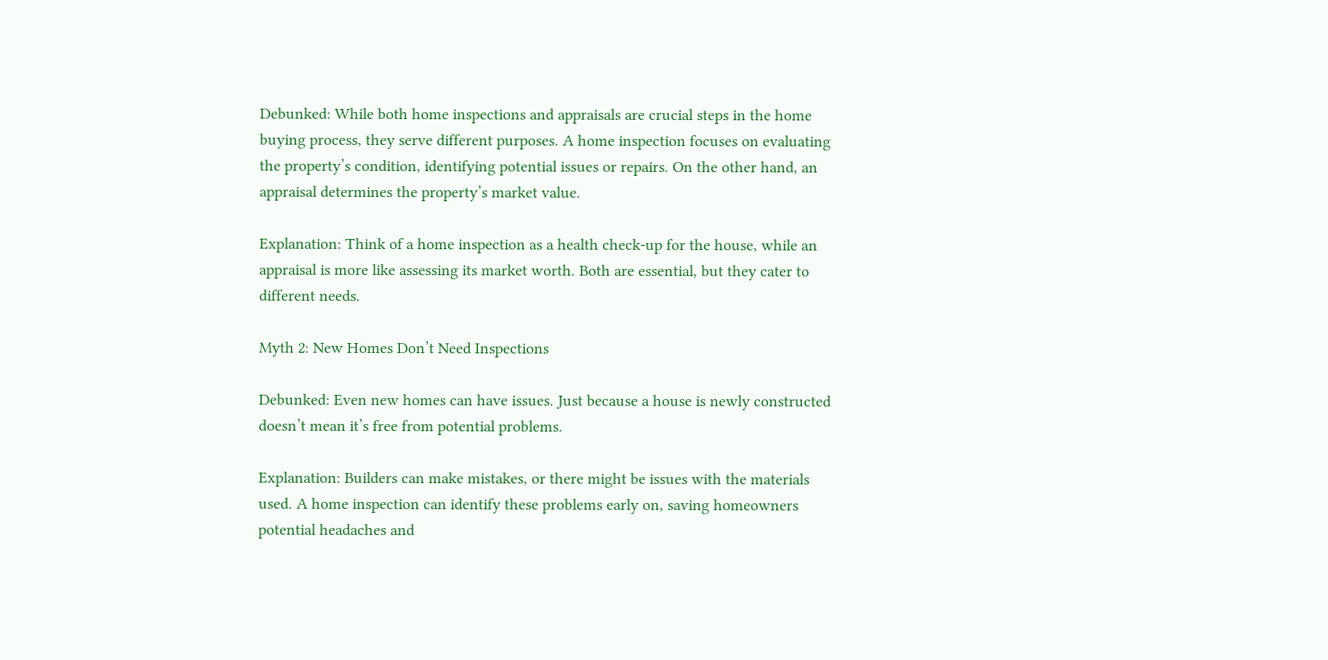Debunked: While both home inspections and appraisals are crucial steps in the home buying process, they serve different purposes. A home inspection focuses on evaluating the property’s condition, identifying potential issues or repairs. On the other hand, an appraisal determines the property’s market value.

Explanation: Think of a home inspection as a health check-up for the house, while an appraisal is more like assessing its market worth. Both are essential, but they cater to different needs.

Myth 2: New Homes Don’t Need Inspections

Debunked: Even new homes can have issues. Just because a house is newly constructed doesn’t mean it’s free from potential problems.

Explanation: Builders can make mistakes, or there might be issues with the materials used. A home inspection can identify these problems early on, saving homeowners potential headaches and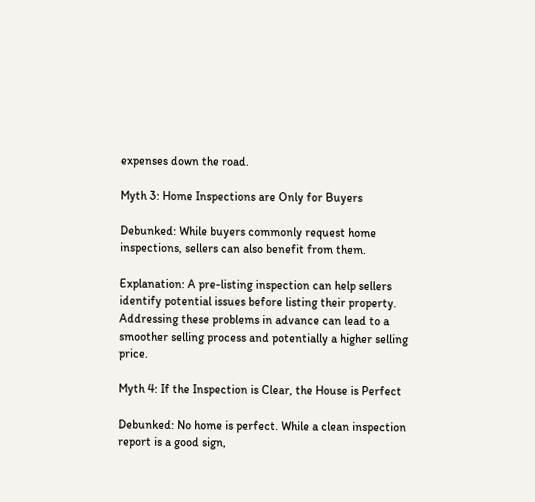expenses down the road.

Myth 3: Home Inspections are Only for Buyers

Debunked: While buyers commonly request home inspections, sellers can also benefit from them.

Explanation: A pre-listing inspection can help sellers identify potential issues before listing their property. Addressing these problems in advance can lead to a smoother selling process and potentially a higher selling price.

Myth 4: If the Inspection is Clear, the House is Perfect

Debunked: No home is perfect. While a clean inspection report is a good sign,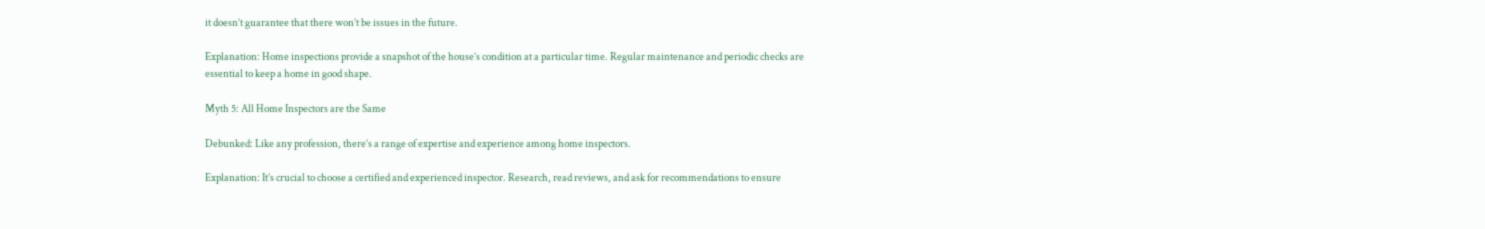it doesn’t guarantee that there won’t be issues in the future.

Explanation: Home inspections provide a snapshot of the house’s condition at a particular time. Regular maintenance and periodic checks are essential to keep a home in good shape.

Myth 5: All Home Inspectors are the Same

Debunked: Like any profession, there’s a range of expertise and experience among home inspectors.

Explanation: It’s crucial to choose a certified and experienced inspector. Research, read reviews, and ask for recommendations to ensure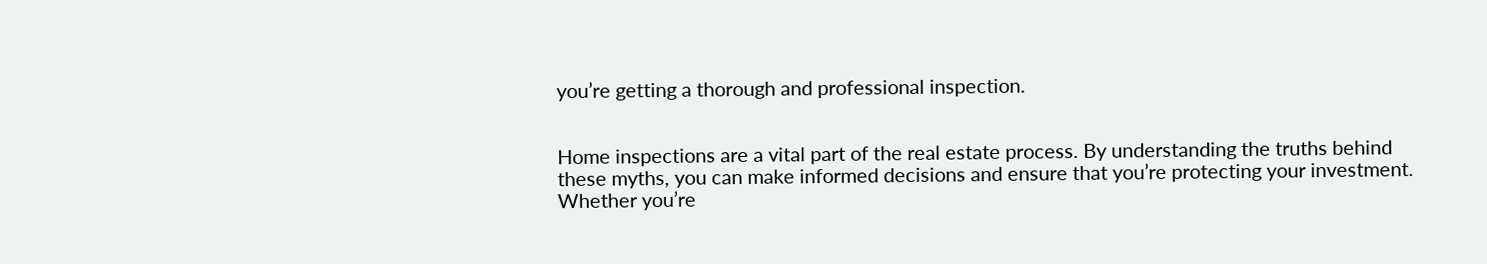you’re getting a thorough and professional inspection.


Home inspections are a vital part of the real estate process. By understanding the truths behind these myths, you can make informed decisions and ensure that you’re protecting your investment. Whether you’re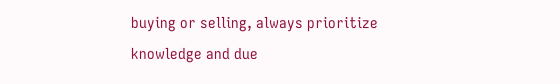buying or selling, always prioritize knowledge and due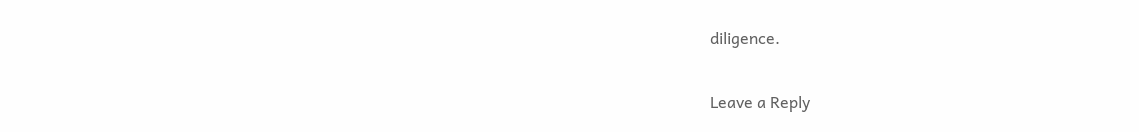diligence.

Leave a Reply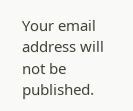Your email address will not be published.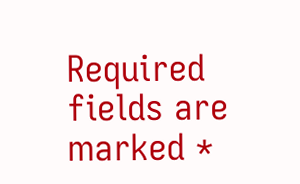Required fields are marked *